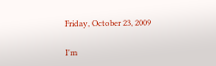Friday, October 23, 2009

I'm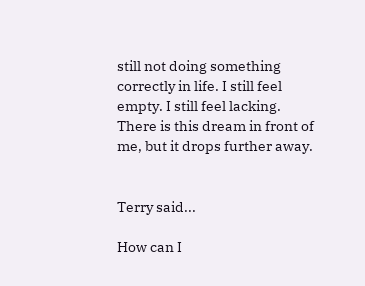still not doing something correctly in life. I still feel empty. I still feel lacking. There is this dream in front of me, but it drops further away.


Terry said...

How can I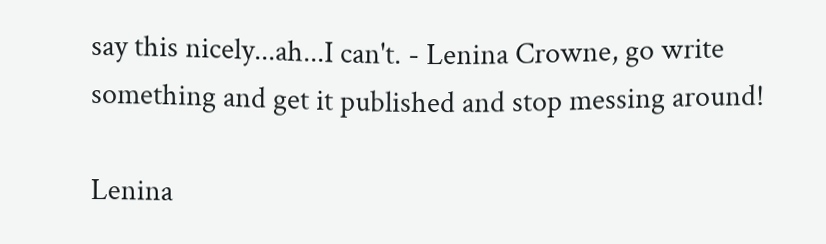say this nicely...ah...I can't. - Lenina Crowne, go write something and get it published and stop messing around!

Lenina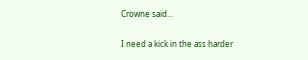Crowne said...

I need a kick in the ass harder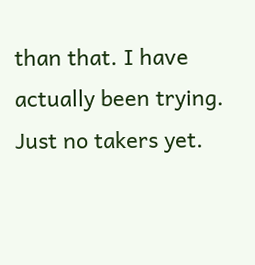than that. I have actually been trying. Just no takers yet.